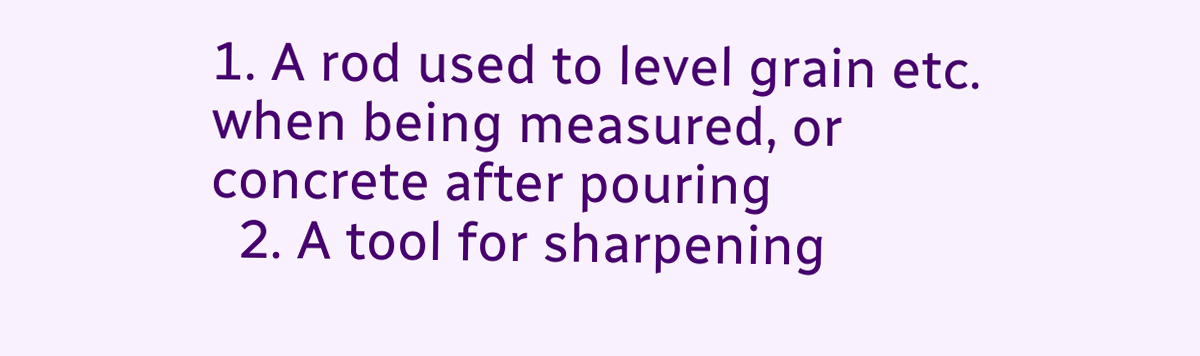1. A rod used to level grain etc. when being measured, or concrete after pouring
  2. A tool for sharpening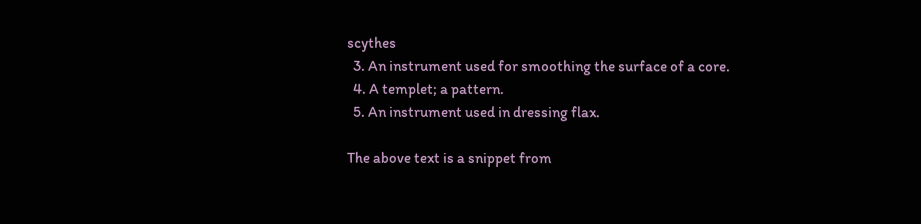scythes
  3. An instrument used for smoothing the surface of a core.
  4. A templet; a pattern.
  5. An instrument used in dressing flax.

The above text is a snippet from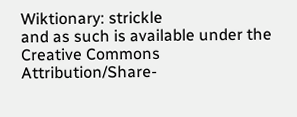Wiktionary: strickle
and as such is available under the Creative Commons Attribution/Share-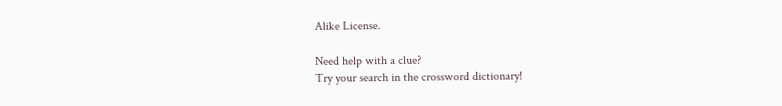Alike License.

Need help with a clue?
Try your search in the crossword dictionary!